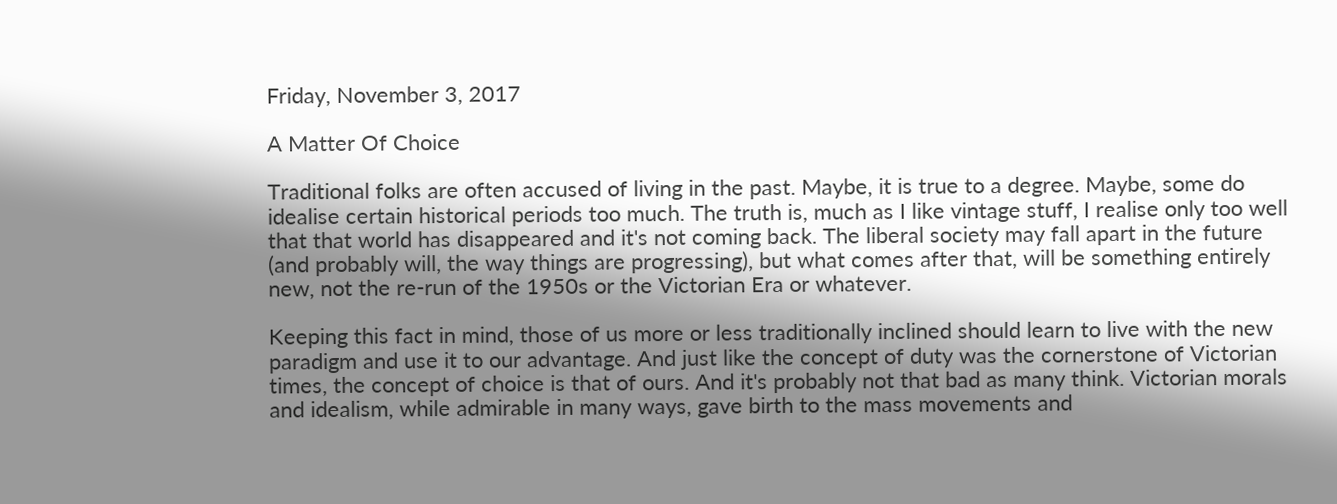Friday, November 3, 2017

A Matter Of Choice

Traditional folks are often accused of living in the past. Maybe, it is true to a degree. Maybe, some do idealise certain historical periods too much. The truth is, much as I like vintage stuff, I realise only too well that that world has disappeared and it's not coming back. The liberal society may fall apart in the future (and probably will, the way things are progressing), but what comes after that, will be something entirely new, not the re-run of the 1950s or the Victorian Era or whatever.

Keeping this fact in mind, those of us more or less traditionally inclined should learn to live with the new paradigm and use it to our advantage. And just like the concept of duty was the cornerstone of Victorian times, the concept of choice is that of ours. And it's probably not that bad as many think. Victorian morals and idealism, while admirable in many ways, gave birth to the mass movements and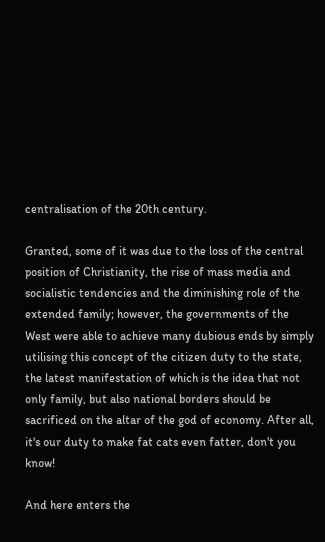centralisation of the 20th century.

Granted, some of it was due to the loss of the central position of Christianity, the rise of mass media and socialistic tendencies and the diminishing role of the extended family; however, the governments of the West were able to achieve many dubious ends by simply utilising this concept of the citizen duty to the state, the latest manifestation of which is the idea that not only family, but also national borders should be sacrificed on the altar of the god of economy. After all, it's our duty to make fat cats even fatter, don't you know!

And here enters the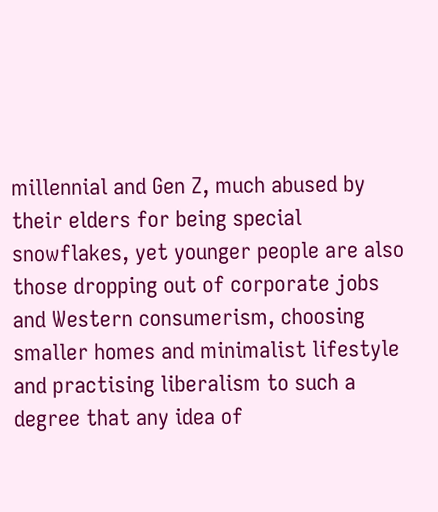millennial and Gen Z, much abused by their elders for being special snowflakes, yet younger people are also those dropping out of corporate jobs and Western consumerism, choosing smaller homes and minimalist lifestyle and practising liberalism to such a degree that any idea of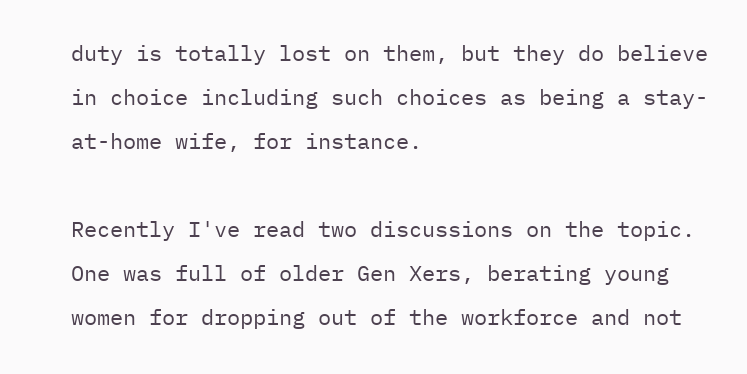duty is totally lost on them, but they do believe in choice including such choices as being a stay-at-home wife, for instance.

Recently I've read two discussions on the topic. One was full of older Gen Xers, berating young women for dropping out of the workforce and not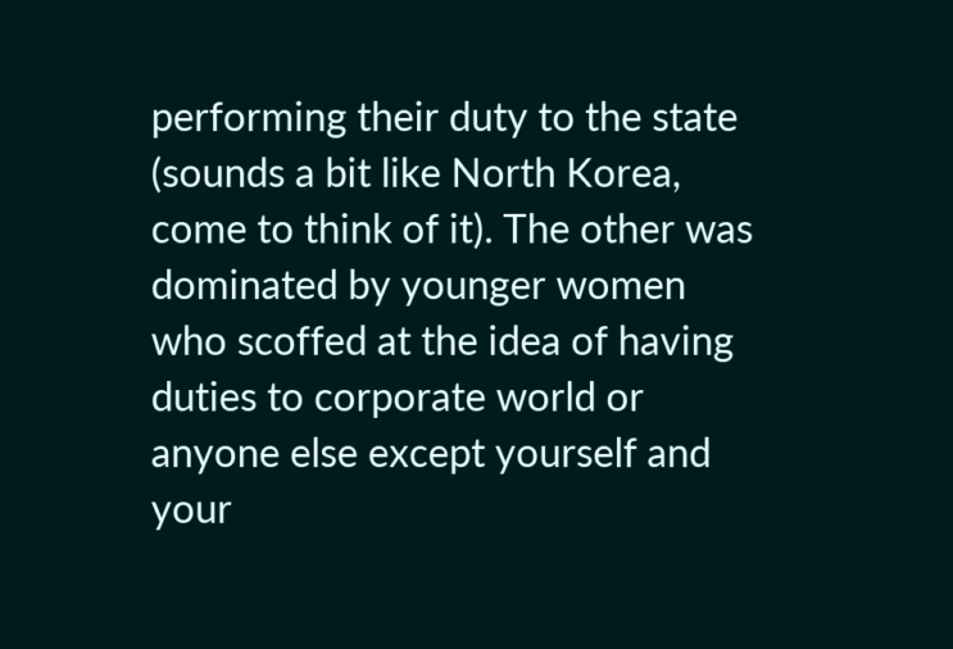performing their duty to the state (sounds a bit like North Korea, come to think of it). The other was dominated by younger women who scoffed at the idea of having duties to corporate world or anyone else except yourself and your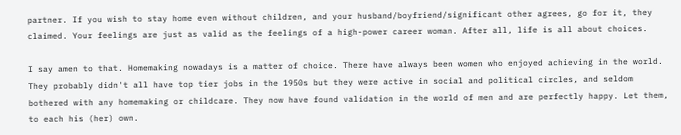partner. If you wish to stay home even without children, and your husband/boyfriend/significant other agrees, go for it, they claimed. Your feelings are just as valid as the feelings of a high-power career woman. After all, life is all about choices.

I say amen to that. Homemaking nowadays is a matter of choice. There have always been women who enjoyed achieving in the world. They probably didn't all have top tier jobs in the 1950s but they were active in social and political circles, and seldom bothered with any homemaking or childcare. They now have found validation in the world of men and are perfectly happy. Let them, to each his (her) own.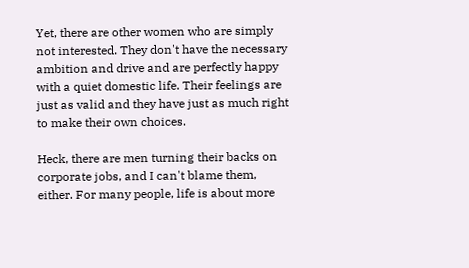Yet, there are other women who are simply not interested. They don't have the necessary ambition and drive and are perfectly happy with a quiet domestic life. Their feelings are just as valid and they have just as much right to make their own choices.

Heck, there are men turning their backs on corporate jobs, and I can't blame them, either. For many people, life is about more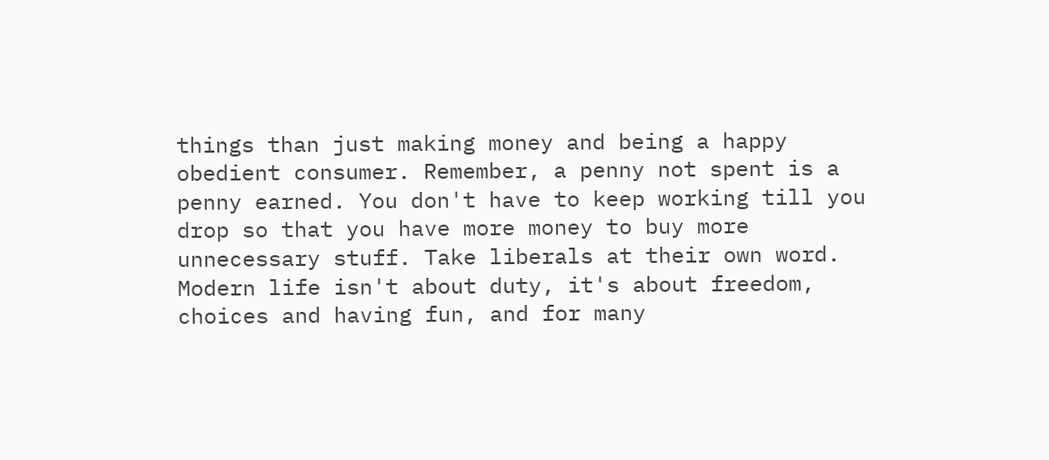things than just making money and being a happy obedient consumer. Remember, a penny not spent is a penny earned. You don't have to keep working till you drop so that you have more money to buy more unnecessary stuff. Take liberals at their own word. Modern life isn't about duty, it's about freedom, choices and having fun, and for many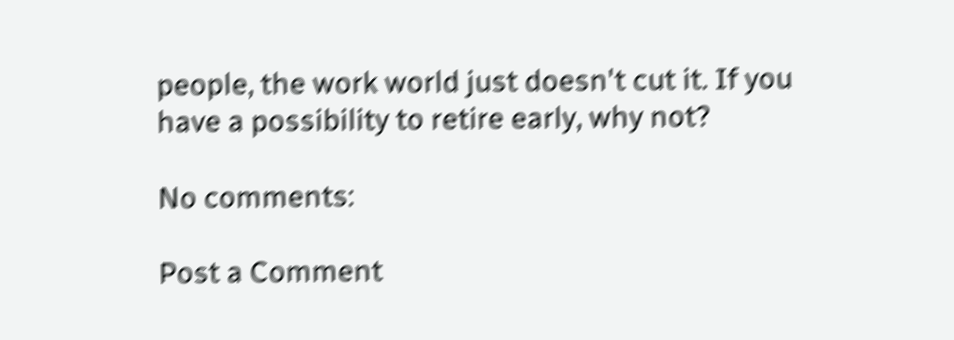people, the work world just doesn't cut it. If you have a possibility to retire early, why not?

No comments:

Post a Comment